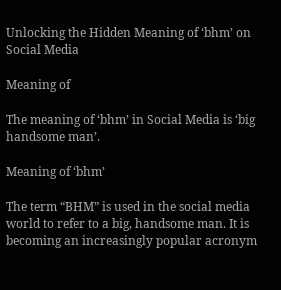Unlocking the Hidden Meaning of ‘bhm’ on Social Media

Meaning of

The meaning of ‘bhm’ in Social Media is ‘big handsome man’.

Meaning of ‘bhm’

The term “BHM” is used in the social media world to refer to a big, handsome man. It is becoming an increasingly popular acronym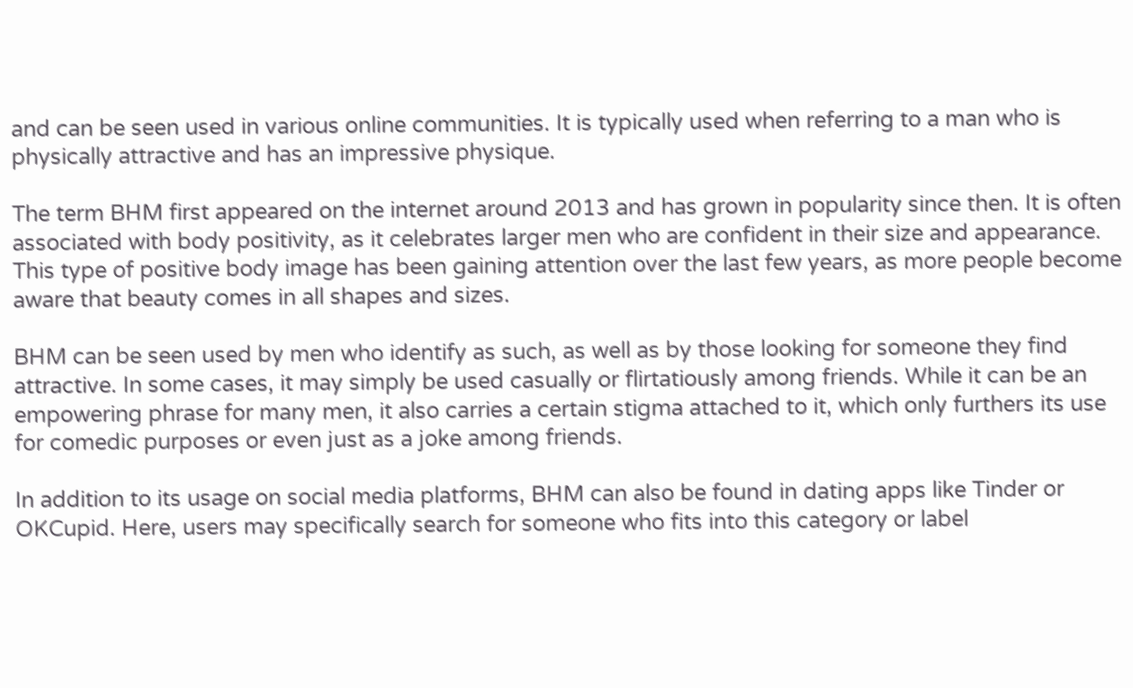and can be seen used in various online communities. It is typically used when referring to a man who is physically attractive and has an impressive physique.

The term BHM first appeared on the internet around 2013 and has grown in popularity since then. It is often associated with body positivity, as it celebrates larger men who are confident in their size and appearance. This type of positive body image has been gaining attention over the last few years, as more people become aware that beauty comes in all shapes and sizes.

BHM can be seen used by men who identify as such, as well as by those looking for someone they find attractive. In some cases, it may simply be used casually or flirtatiously among friends. While it can be an empowering phrase for many men, it also carries a certain stigma attached to it, which only furthers its use for comedic purposes or even just as a joke among friends.

In addition to its usage on social media platforms, BHM can also be found in dating apps like Tinder or OKCupid. Here, users may specifically search for someone who fits into this category or label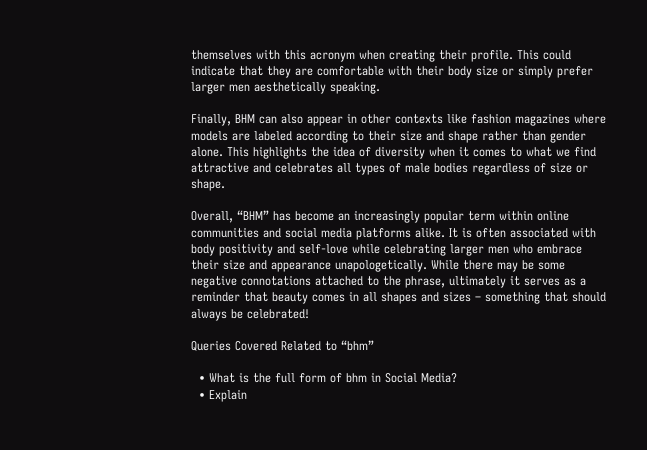themselves with this acronym when creating their profile. This could indicate that they are comfortable with their body size or simply prefer larger men aesthetically speaking.

Finally, BHM can also appear in other contexts like fashion magazines where models are labeled according to their size and shape rather than gender alone. This highlights the idea of diversity when it comes to what we find attractive and celebrates all types of male bodies regardless of size or shape.

Overall, “BHM” has become an increasingly popular term within online communities and social media platforms alike. It is often associated with body positivity and self-love while celebrating larger men who embrace their size and appearance unapologetically. While there may be some negative connotations attached to the phrase, ultimately it serves as a reminder that beauty comes in all shapes and sizes – something that should always be celebrated!

Queries Covered Related to “bhm”

  • What is the full form of bhm in Social Media?
  • Explain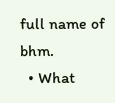full name of bhm.
  • What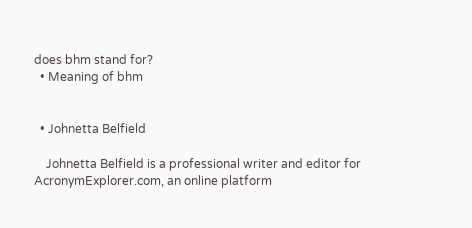does bhm stand for?
  • Meaning of bhm


  • Johnetta Belfield

    Johnetta Belfield is a professional writer and editor for AcronymExplorer.com, an online platform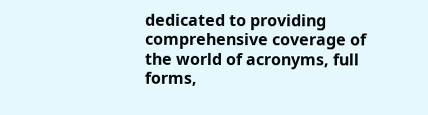dedicated to providing comprehensive coverage of the world of acronyms, full forms,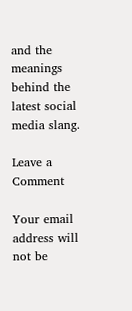and the meanings behind the latest social media slang.

Leave a Comment

Your email address will not be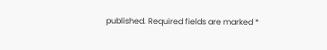published. Required fields are marked *